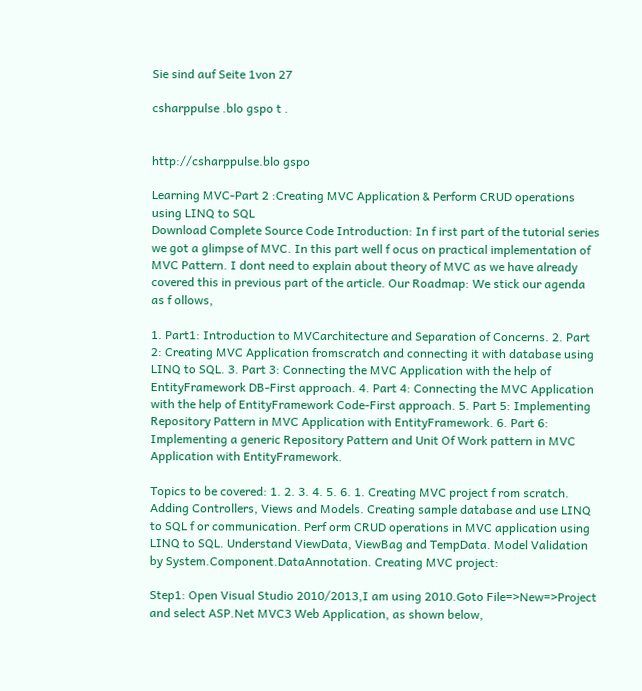Sie sind auf Seite 1von 27

csharppulse .blo gspo t .


http://csharppulse.blo gspo

Learning MVC-Part 2 :Creating MVC Application & Perform CRUD operations using LINQ to SQL
Download Complete Source Code Introduction: In f irst part of the tutorial series we got a glimpse of MVC. In this part well f ocus on practical implementation of MVC Pattern. I dont need to explain about theory of MVC as we have already covered this in previous part of the article. Our Roadmap: We stick our agenda as f ollows,

1. Part1: Introduction to MVCarchitecture and Separation of Concerns. 2. Part 2: Creating MVC Application fromscratch and connecting it with database using LINQ to SQL. 3. Part 3: Connecting the MVC Application with the help of EntityFramework DB-First approach. 4. Part 4: Connecting the MVC Application with the help of EntityFramework Code-First approach. 5. Part 5: Implementing Repository Pattern in MVC Application with EntityFramework. 6. Part 6: Implementing a generic Repository Pattern and Unit Of Work pattern in MVC Application with EntityFramework.

Topics to be covered: 1. 2. 3. 4. 5. 6. 1. Creating MVC project f rom scratch. Adding Controllers, Views and Models. Creating sample database and use LINQ to SQL f or communication. Perf orm CRUD operations in MVC application using LINQ to SQL. Understand ViewData, ViewBag and TempData. Model Validation by System.Component.DataAnnotation. Creating MVC project:

Step1: Open Visual Studio 2010/2013,I am using 2010.Goto File=>New=>Project and select ASP.Net MVC3 Web Application, as shown below,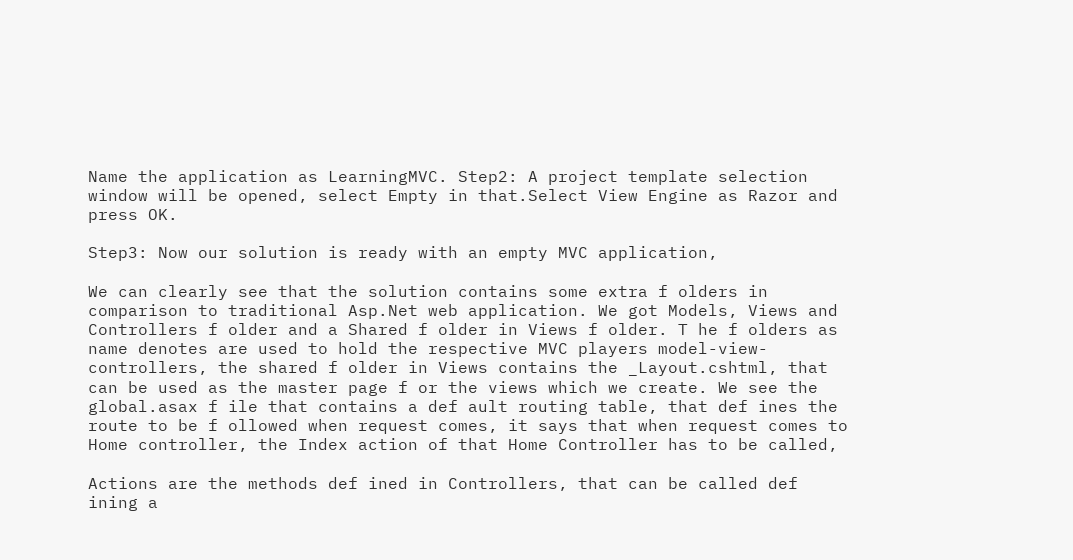Name the application as LearningMVC. Step2: A project template selection window will be opened, select Empty in that.Select View Engine as Razor and press OK.

Step3: Now our solution is ready with an empty MVC application,

We can clearly see that the solution contains some extra f olders in comparison to traditional Asp.Net web application. We got Models, Views and Controllers f older and a Shared f older in Views f older. T he f olders as name denotes are used to hold the respective MVC players model-view-controllers, the shared f older in Views contains the _Layout.cshtml, that can be used as the master page f or the views which we create. We see the global.asax f ile that contains a def ault routing table, that def ines the route to be f ollowed when request comes, it says that when request comes to Home controller, the Index action of that Home Controller has to be called,

Actions are the methods def ined in Controllers, that can be called def ining a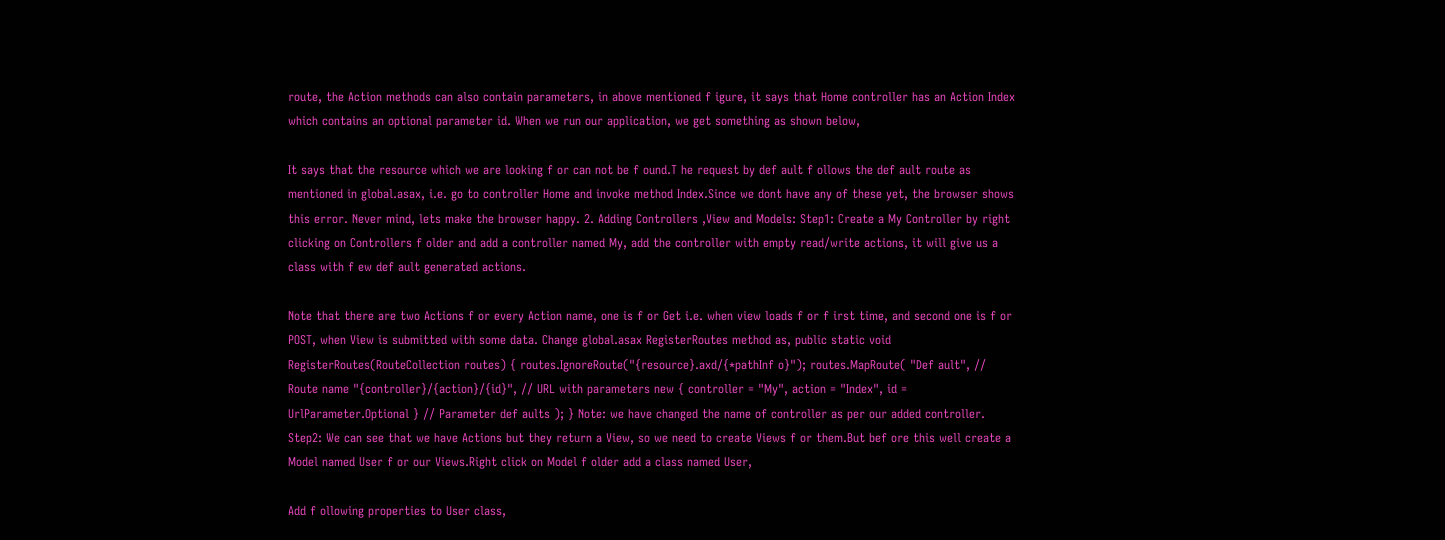route, the Action methods can also contain parameters, in above mentioned f igure, it says that Home controller has an Action Index which contains an optional parameter id. When we run our application, we get something as shown below,

It says that the resource which we are looking f or can not be f ound.T he request by def ault f ollows the def ault route as mentioned in global.asax, i.e. go to controller Home and invoke method Index.Since we dont have any of these yet, the browser shows this error. Never mind, lets make the browser happy. 2. Adding Controllers ,View and Models: Step1: Create a My Controller by right clicking on Controllers f older and add a controller named My, add the controller with empty read/write actions, it will give us a class with f ew def ault generated actions.

Note that there are two Actions f or every Action name, one is f or Get i.e. when view loads f or f irst time, and second one is f or POST, when View is submitted with some data. Change global.asax RegisterRoutes method as, public static void RegisterRoutes(RouteCollection routes) { routes.IgnoreRoute("{resource}.axd/{*pathInf o}"); routes.MapRoute( "Def ault", // Route name "{controller}/{action}/{id}", // URL with parameters new { controller = "My", action = "Index", id = UrlParameter.Optional } // Parameter def aults ); } Note: we have changed the name of controller as per our added controller. Step2: We can see that we have Actions but they return a View, so we need to create Views f or them.But bef ore this well create a Model named User f or our Views.Right click on Model f older add a class named User,

Add f ollowing properties to User class,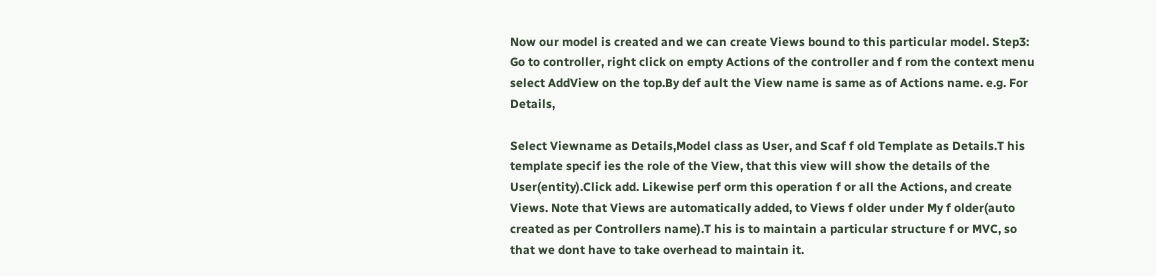Now our model is created and we can create Views bound to this particular model. Step3: Go to controller, right click on empty Actions of the controller and f rom the context menu select AddView on the top.By def ault the View name is same as of Actions name. e.g. For Details,

Select Viewname as Details,Model class as User, and Scaf f old Template as Details.T his template specif ies the role of the View, that this view will show the details of the User(entity).Click add. Likewise perf orm this operation f or all the Actions, and create Views. Note that Views are automatically added, to Views f older under My f older(auto created as per Controllers name).T his is to maintain a particular structure f or MVC, so that we dont have to take overhead to maintain it.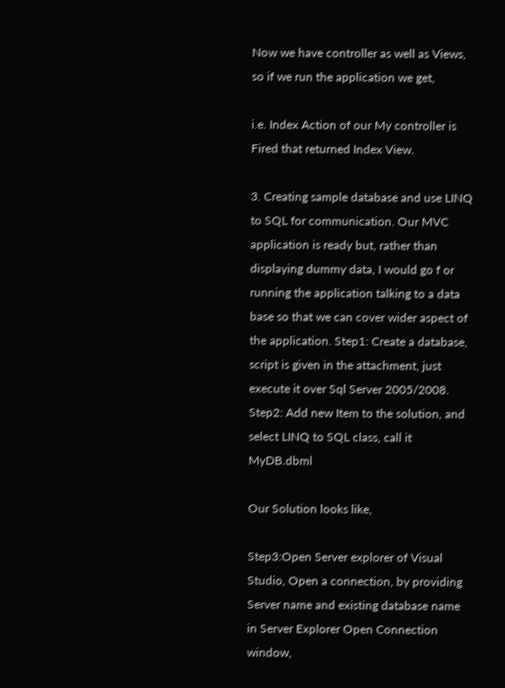Now we have controller as well as Views, so if we run the application we get,

i.e. Index Action of our My controller is Fired that returned Index View.

3. Creating sample database and use LINQ to SQL for communication. Our MVC application is ready but, rather than displaying dummy data, I would go f or running the application talking to a data base so that we can cover wider aspect of the application. Step1: Create a database, script is given in the attachment, just execute it over Sql Server 2005/2008. Step2: Add new Item to the solution, and select LINQ to SQL class, call it MyDB.dbml

Our Solution looks like,

Step3:Open Server explorer of Visual Studio, Open a connection, by providing Server name and existing database name in Server Explorer Open Connection window,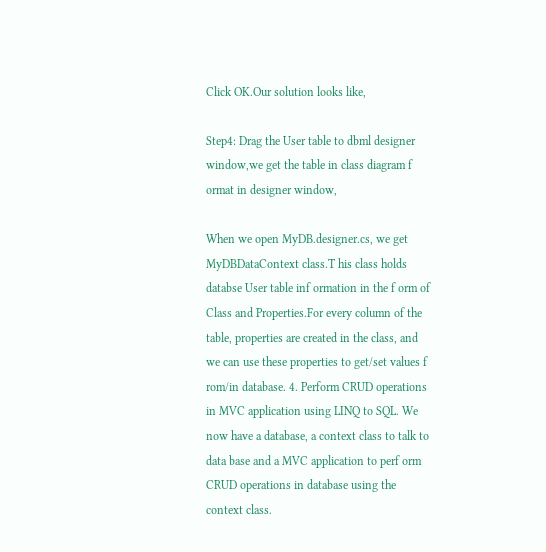Click OK.Our solution looks like,

Step4: Drag the User table to dbml designer window,we get the table in class diagram f ormat in designer window,

When we open MyDB.designer.cs, we get MyDBDataContext class.T his class holds databse User table inf ormation in the f orm of Class and Properties.For every column of the table, properties are created in the class, and we can use these properties to get/set values f rom/in database. 4. Perform CRUD operations in MVC application using LINQ to SQL. We now have a database, a context class to talk to data base and a MVC application to perf orm CRUD operations in database using the context class.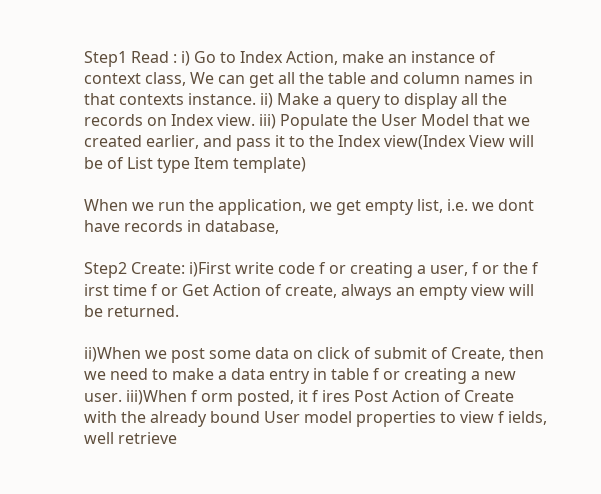Step1 Read : i) Go to Index Action, make an instance of context class, We can get all the table and column names in that contexts instance. ii) Make a query to display all the records on Index view. iii) Populate the User Model that we created earlier, and pass it to the Index view(Index View will be of List type Item template)

When we run the application, we get empty list, i.e. we dont have records in database,

Step2 Create: i)First write code f or creating a user, f or the f irst time f or Get Action of create, always an empty view will be returned.

ii)When we post some data on click of submit of Create, then we need to make a data entry in table f or creating a new user. iii)When f orm posted, it f ires Post Action of Create with the already bound User model properties to view f ields, well retrieve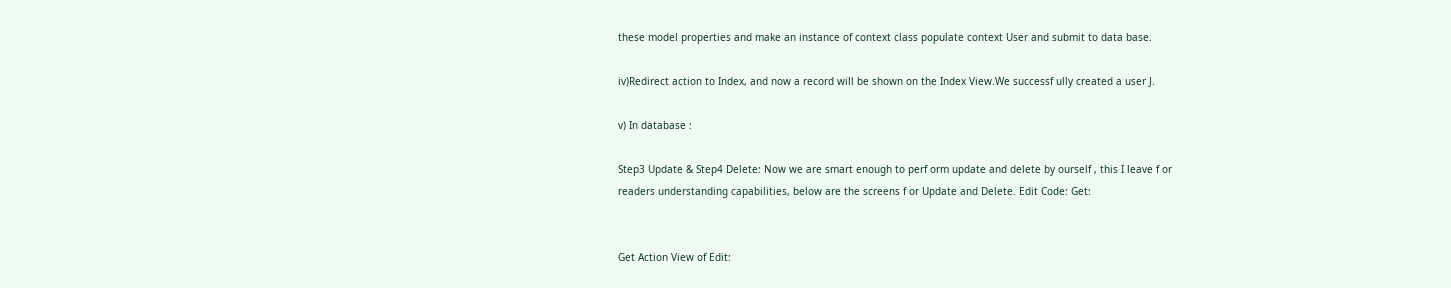these model properties and make an instance of context class populate context User and submit to data base.

iv)Redirect action to Index, and now a record will be shown on the Index View.We successf ully created a user J.

v) In database :

Step3 Update & Step4 Delete: Now we are smart enough to perf orm update and delete by ourself , this I leave f or readers understanding capabilities, below are the screens f or Update and Delete. Edit Code: Get:


Get Action View of Edit: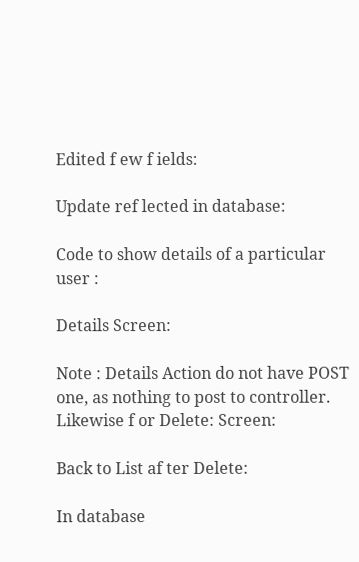Edited f ew f ields:

Update ref lected in database:

Code to show details of a particular user :

Details Screen:

Note : Details Action do not have POST one, as nothing to post to controller. Likewise f or Delete: Screen:

Back to List af ter Delete:

In database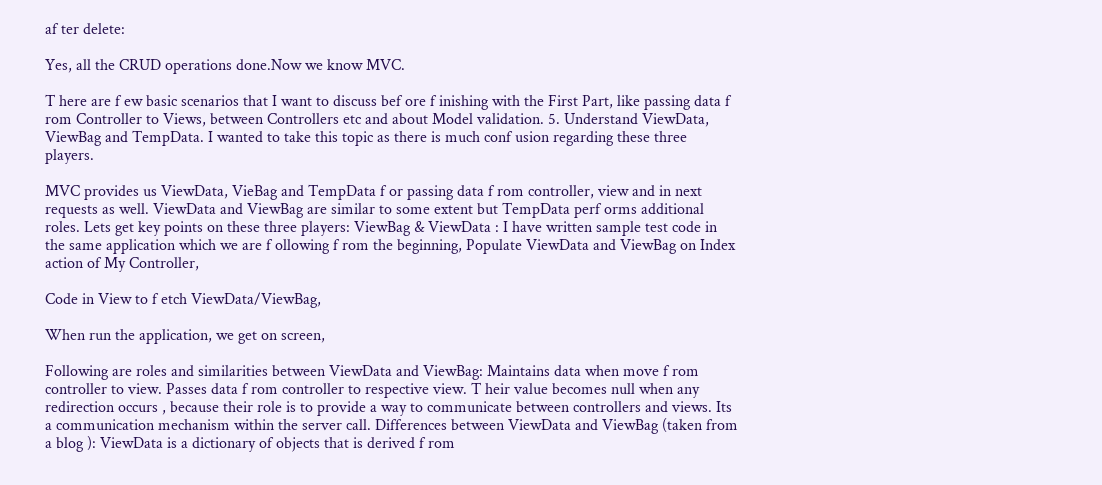af ter delete:

Yes, all the CRUD operations done.Now we know MVC.

T here are f ew basic scenarios that I want to discuss bef ore f inishing with the First Part, like passing data f rom Controller to Views, between Controllers etc and about Model validation. 5. Understand ViewData, ViewBag and TempData. I wanted to take this topic as there is much conf usion regarding these three players.

MVC provides us ViewData, VieBag and TempData f or passing data f rom controller, view and in next requests as well. ViewData and ViewBag are similar to some extent but TempData perf orms additional roles. Lets get key points on these three players: ViewBag & ViewData : I have written sample test code in the same application which we are f ollowing f rom the beginning, Populate ViewData and ViewBag on Index action of My Controller,

Code in View to f etch ViewData/ViewBag,

When run the application, we get on screen,

Following are roles and similarities between ViewData and ViewBag: Maintains data when move f rom controller to view. Passes data f rom controller to respective view. T heir value becomes null when any redirection occurs , because their role is to provide a way to communicate between controllers and views. Its a communication mechanism within the server call. Differences between ViewData and ViewBag (taken from a blog ): ViewData is a dictionary of objects that is derived f rom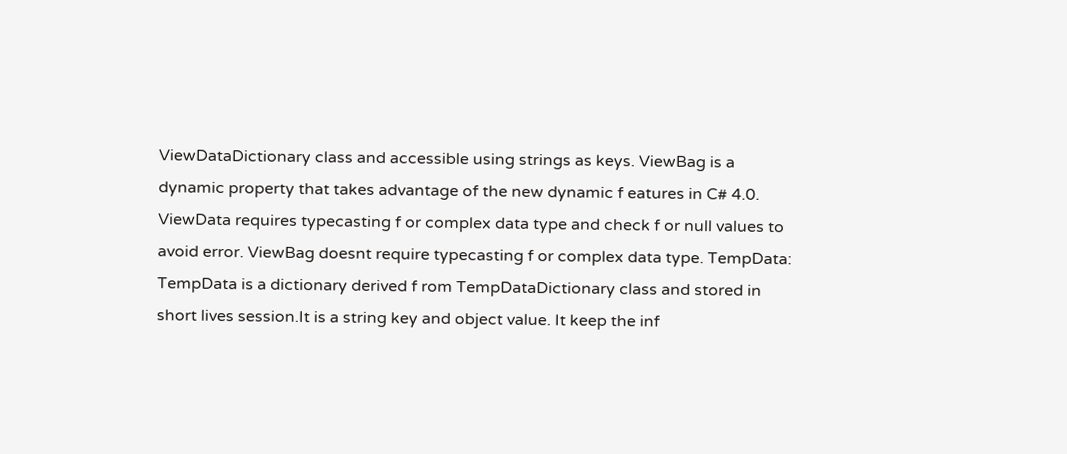ViewDataDictionary class and accessible using strings as keys. ViewBag is a dynamic property that takes advantage of the new dynamic f eatures in C# 4.0. ViewData requires typecasting f or complex data type and check f or null values to avoid error. ViewBag doesnt require typecasting f or complex data type. TempData: TempData is a dictionary derived f rom TempDataDictionary class and stored in short lives session.It is a string key and object value. It keep the inf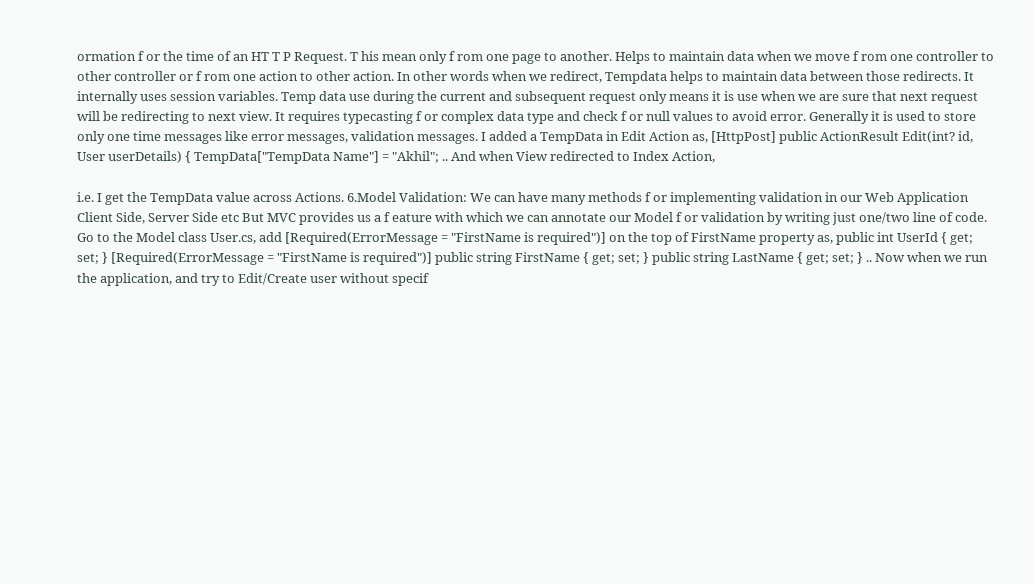ormation f or the time of an HT T P Request. T his mean only f rom one page to another. Helps to maintain data when we move f rom one controller to other controller or f rom one action to other action. In other words when we redirect, Tempdata helps to maintain data between those redirects. It internally uses session variables. Temp data use during the current and subsequent request only means it is use when we are sure that next request will be redirecting to next view. It requires typecasting f or complex data type and check f or null values to avoid error. Generally it is used to store only one time messages like error messages, validation messages. I added a TempData in Edit Action as, [HttpPost] public ActionResult Edit(int? id, User userDetails) { TempData["TempData Name"] = "Akhil"; .. And when View redirected to Index Action,

i.e. I get the TempData value across Actions. 6.Model Validation: We can have many methods f or implementing validation in our Web Application Client Side, Server Side etc But MVC provides us a f eature with which we can annotate our Model f or validation by writing just one/two line of code. Go to the Model class User.cs, add [Required(ErrorMessage = "FirstName is required")] on the top of FirstName property as, public int UserId { get; set; } [Required(ErrorMessage = "FirstName is required")] public string FirstName { get; set; } public string LastName { get; set; } .. Now when we run the application, and try to Edit/Create user without specif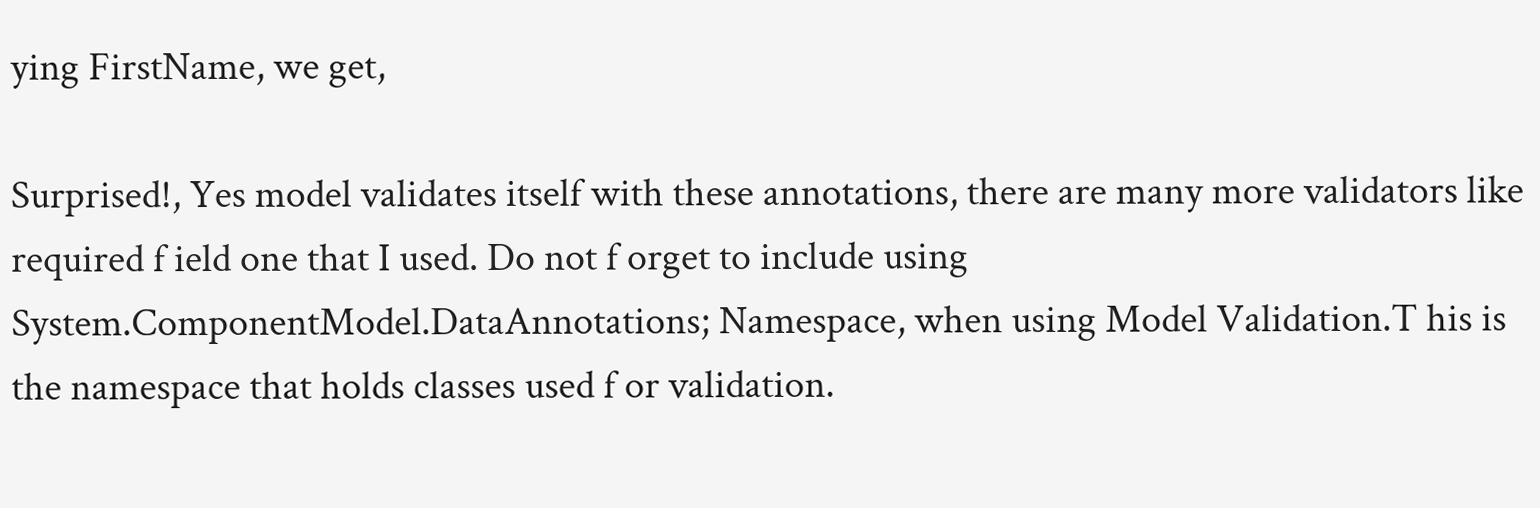ying FirstName, we get,

Surprised!, Yes model validates itself with these annotations, there are many more validators like required f ield one that I used. Do not f orget to include using System.ComponentModel.DataAnnotations; Namespace, when using Model Validation.T his is the namespace that holds classes used f or validation.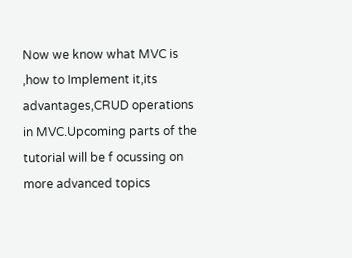Now we know what MVC is ,how to Implement it,its advantages,CRUD operations in MVC.Upcoming parts of the tutorial will be f ocussing on more advanced topics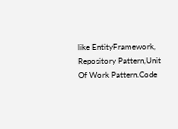like EntityFramework, Repository Pattern,Unit Of Work Pattern.Code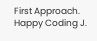First Approach. Happy Coding J.